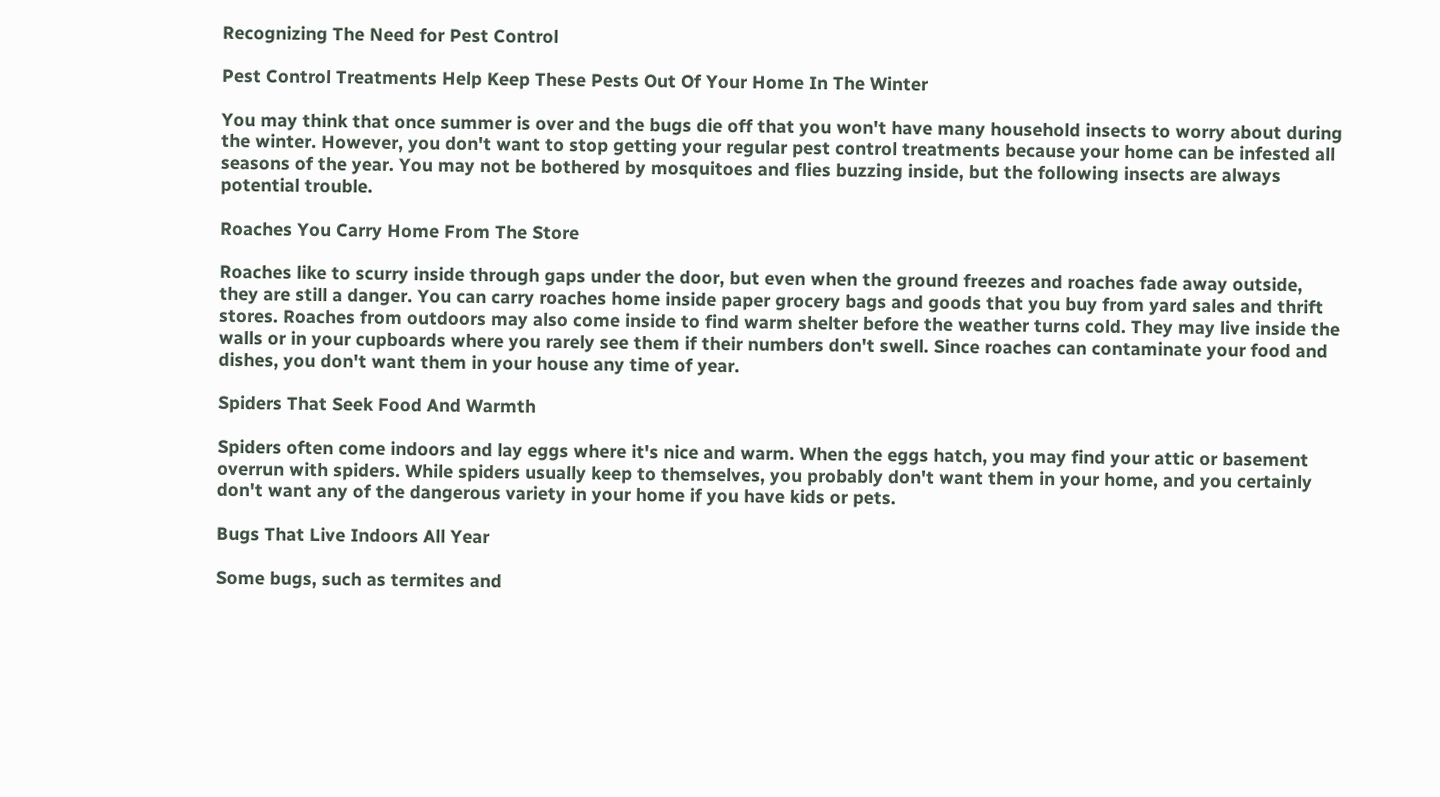Recognizing The Need for Pest Control

Pest Control Treatments Help Keep These Pests Out Of Your Home In The Winter

You may think that once summer is over and the bugs die off that you won't have many household insects to worry about during the winter. However, you don't want to stop getting your regular pest control treatments because your home can be infested all seasons of the year. You may not be bothered by mosquitoes and flies buzzing inside, but the following insects are always potential trouble.

Roaches You Carry Home From The Store

Roaches like to scurry inside through gaps under the door, but even when the ground freezes and roaches fade away outside, they are still a danger. You can carry roaches home inside paper grocery bags and goods that you buy from yard sales and thrift stores. Roaches from outdoors may also come inside to find warm shelter before the weather turns cold. They may live inside the walls or in your cupboards where you rarely see them if their numbers don't swell. Since roaches can contaminate your food and dishes, you don't want them in your house any time of year.

Spiders That Seek Food And Warmth

Spiders often come indoors and lay eggs where it's nice and warm. When the eggs hatch, you may find your attic or basement overrun with spiders. While spiders usually keep to themselves, you probably don't want them in your home, and you certainly don't want any of the dangerous variety in your home if you have kids or pets.

Bugs That Live Indoors All Year

Some bugs, such as termites and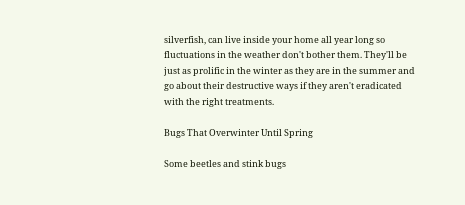silverfish, can live inside your home all year long so fluctuations in the weather don't bother them. They'll be just as prolific in the winter as they are in the summer and go about their destructive ways if they aren't eradicated with the right treatments.

Bugs That Overwinter Until Spring

Some beetles and stink bugs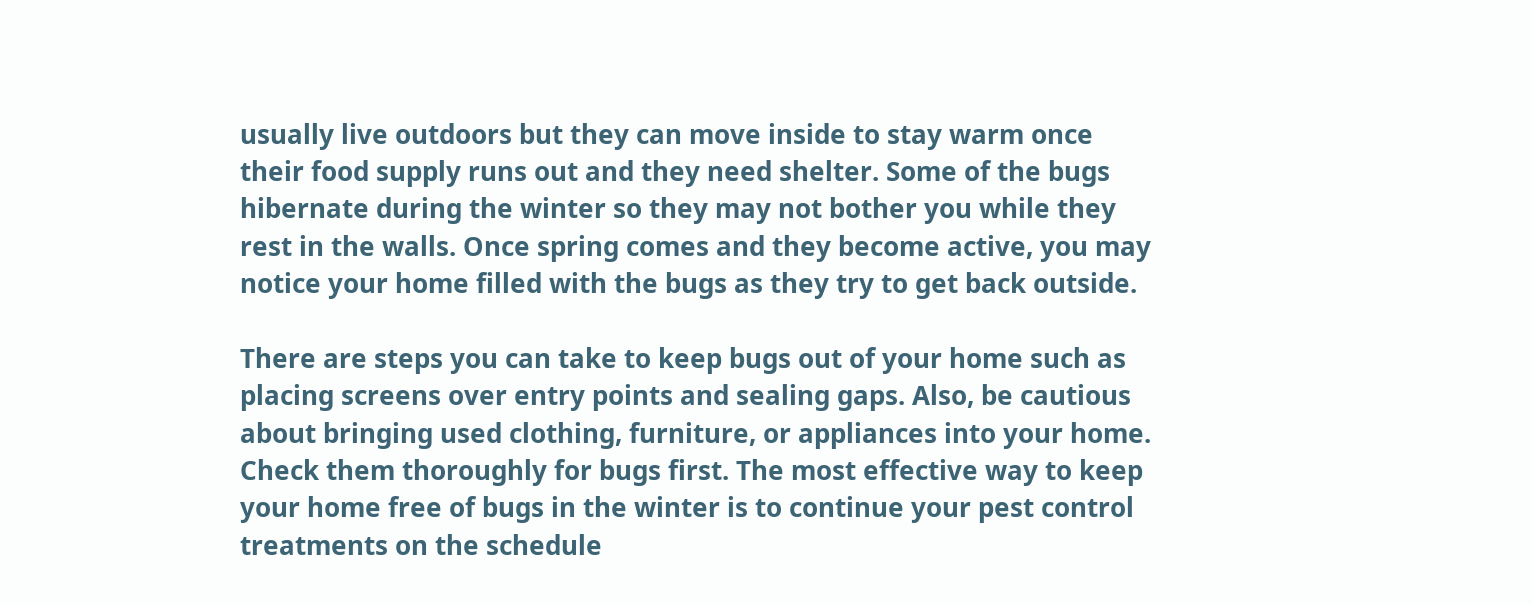usually live outdoors but they can move inside to stay warm once their food supply runs out and they need shelter. Some of the bugs hibernate during the winter so they may not bother you while they rest in the walls. Once spring comes and they become active, you may notice your home filled with the bugs as they try to get back outside.

There are steps you can take to keep bugs out of your home such as placing screens over entry points and sealing gaps. Also, be cautious about bringing used clothing, furniture, or appliances into your home. Check them thoroughly for bugs first. The most effective way to keep your home free of bugs in the winter is to continue your pest control treatments on the schedule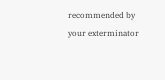recommended by your exterminator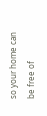so your home can be free of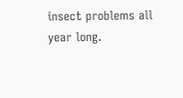insect problems all year long.